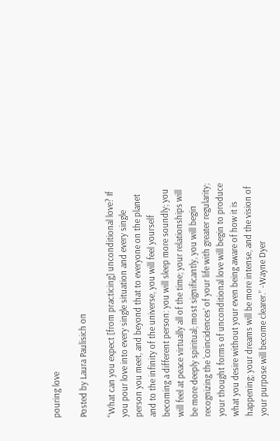pouring love

Posted by Laura Paulisich on

“What can you expect [from practicing] unconditional love? If you pour love into every single situation and every single person you meet, and beyond that to everyone on the planet and to the infinity of the universe, you will feel yourself becoming a different person: you will sleep more soundly; you will feel at peace virtually all of the time; your relationships will be more deeply spiritual; most significantly, you will begin recognizing the ‘coincidences’ of your life with greater regularity; your thought forms of unconditional love will begin to produce what you desire without your even being aware of how it is happening; your dreams will be more intense, and the vision of your purpose will become clearer.” -Wayne Dyer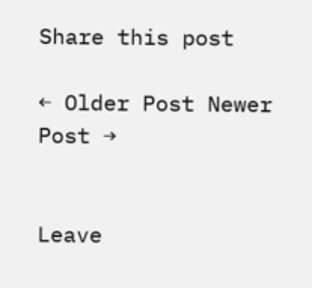Share this post

← Older Post Newer Post →


Leave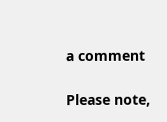a comment

Please note,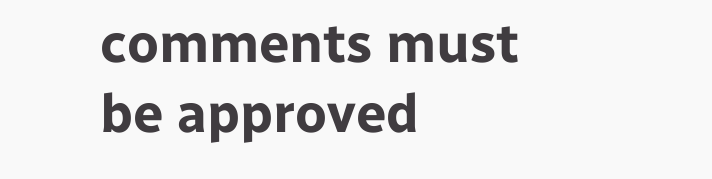comments must be approved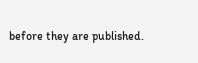before they are published.